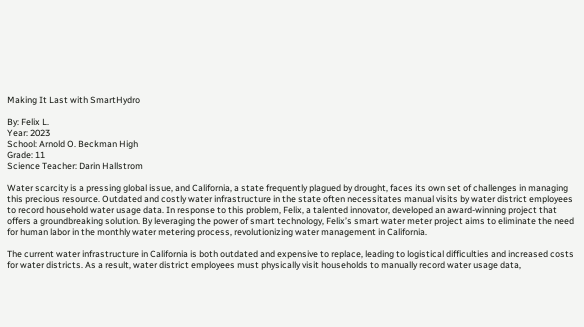Making It Last with SmartHydro

By: Felix L.
Year: 2023
School: Arnold O. Beckman High
Grade: 11
Science Teacher: Darin Hallstrom

Water scarcity is a pressing global issue, and California, a state frequently plagued by drought, faces its own set of challenges in managing this precious resource. Outdated and costly water infrastructure in the state often necessitates manual visits by water district employees to record household water usage data. In response to this problem, Felix, a talented innovator, developed an award-winning project that offers a groundbreaking solution. By leveraging the power of smart technology, Felix’s smart water meter project aims to eliminate the need for human labor in the monthly water metering process, revolutionizing water management in California.

The current water infrastructure in California is both outdated and expensive to replace, leading to logistical difficulties and increased costs for water districts. As a result, water district employees must physically visit households to manually record water usage data,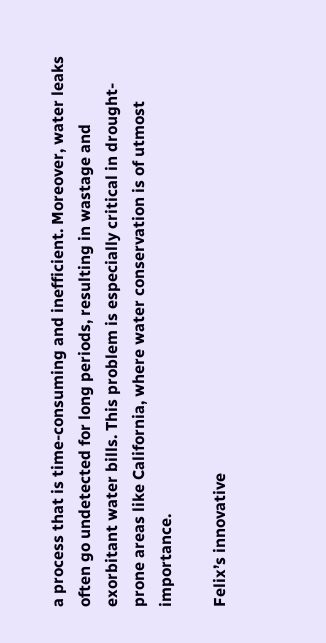a process that is time-consuming and inefficient. Moreover, water leaks often go undetected for long periods, resulting in wastage and exorbitant water bills. This problem is especially critical in drought-prone areas like California, where water conservation is of utmost importance.

Felix’s innovative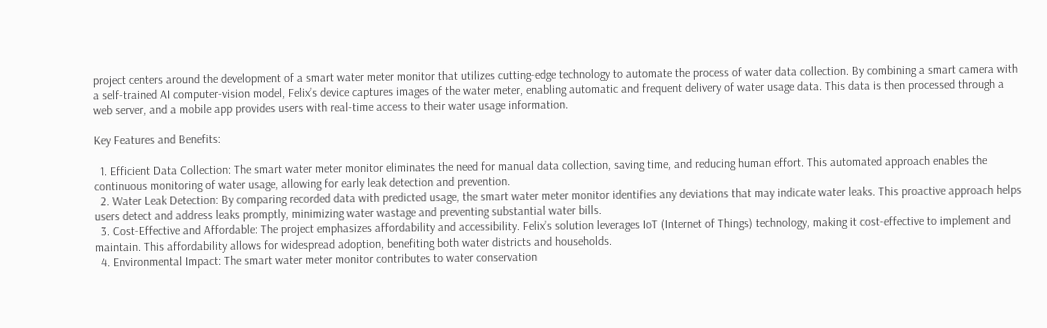project centers around the development of a smart water meter monitor that utilizes cutting-edge technology to automate the process of water data collection. By combining a smart camera with a self-trained AI computer-vision model, Felix’s device captures images of the water meter, enabling automatic and frequent delivery of water usage data. This data is then processed through a web server, and a mobile app provides users with real-time access to their water usage information.

Key Features and Benefits:

  1. Efficient Data Collection: The smart water meter monitor eliminates the need for manual data collection, saving time, and reducing human effort. This automated approach enables the continuous monitoring of water usage, allowing for early leak detection and prevention.
  2. Water Leak Detection: By comparing recorded data with predicted usage, the smart water meter monitor identifies any deviations that may indicate water leaks. This proactive approach helps users detect and address leaks promptly, minimizing water wastage and preventing substantial water bills.
  3. Cost-Effective and Affordable: The project emphasizes affordability and accessibility. Felix’s solution leverages IoT (Internet of Things) technology, making it cost-effective to implement and maintain. This affordability allows for widespread adoption, benefiting both water districts and households.
  4. Environmental Impact: The smart water meter monitor contributes to water conservation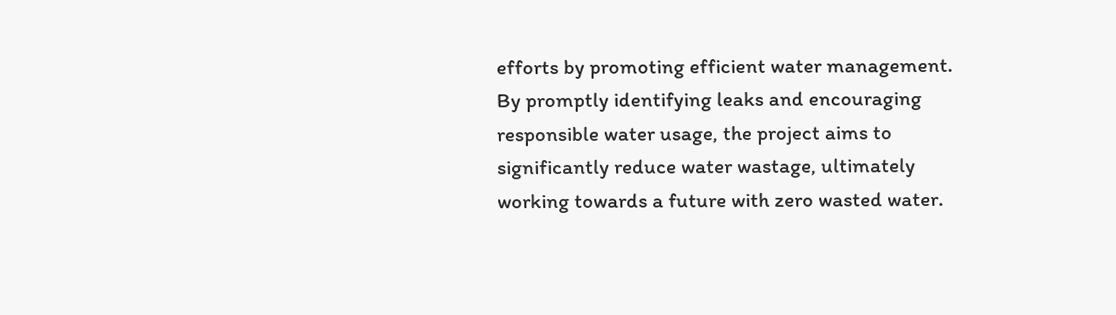efforts by promoting efficient water management. By promptly identifying leaks and encouraging responsible water usage, the project aims to significantly reduce water wastage, ultimately working towards a future with zero wasted water.